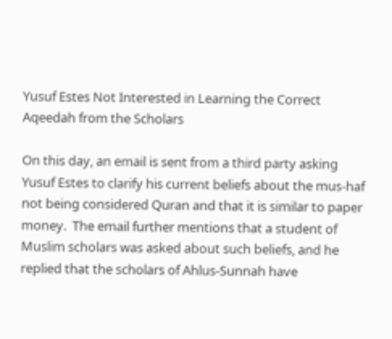Yusuf Estes Not Interested in Learning the Correct Aqeedah from the Scholars

On this day, an email is sent from a third party asking Yusuf Estes to clarify his current beliefs about the mus-haf not being considered Quran and that it is similar to paper money.  The email further mentions that a student of Muslim scholars was asked about such beliefs, and he replied that the scholars of Ahlus-Sunnah have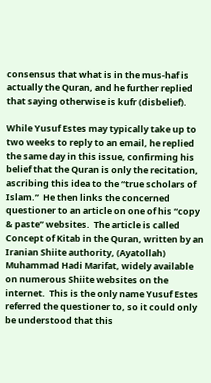consensus that what is in the mus-haf is actually the Quran, and he further replied that saying otherwise is kufr (disbelief).

While Yusuf Estes may typically take up to two weeks to reply to an email, he replied the same day in this issue, confirming his belief that the Quran is only the recitation, ascribing this idea to the “true scholars of Islam.”  He then links the concerned questioner to an article on one of his “copy & paste” websites.  The article is called Concept of Kitab in the Quran, written by an Iranian Shiite authority, (Ayatollah) Muhammad Hadi Marifat, widely available on numerous Shiite websites on the internet.  This is the only name Yusuf Estes referred the questioner to, so it could only be understood that this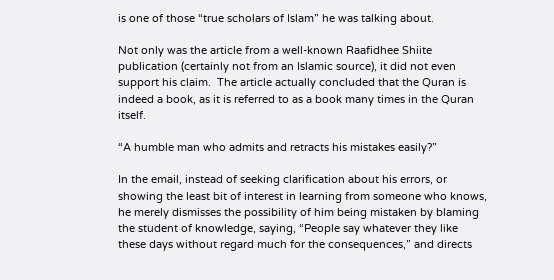is one of those “true scholars of Islam” he was talking about.

Not only was the article from a well-known Raafidhee Shiite publication (certainly not from an Islamic source), it did not even support his claim.  The article actually concluded that the Quran is indeed a book, as it is referred to as a book many times in the Quran itself.

“A humble man who admits and retracts his mistakes easily?”

In the email, instead of seeking clarification about his errors, or showing the least bit of interest in learning from someone who knows, he merely dismisses the possibility of him being mistaken by blaming the student of knowledge, saying, “People say whatever they like these days without regard much for the consequences,” and directs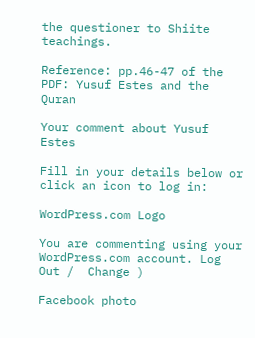the questioner to Shiite teachings.

Reference: pp.46-47 of the PDF: Yusuf Estes and the Quran

Your comment about Yusuf Estes

Fill in your details below or click an icon to log in:

WordPress.com Logo

You are commenting using your WordPress.com account. Log Out /  Change )

Facebook photo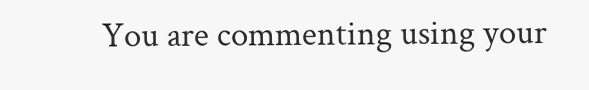You are commenting using your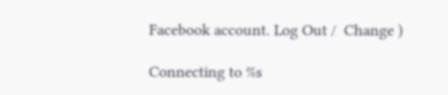Facebook account. Log Out /  Change )

Connecting to %s